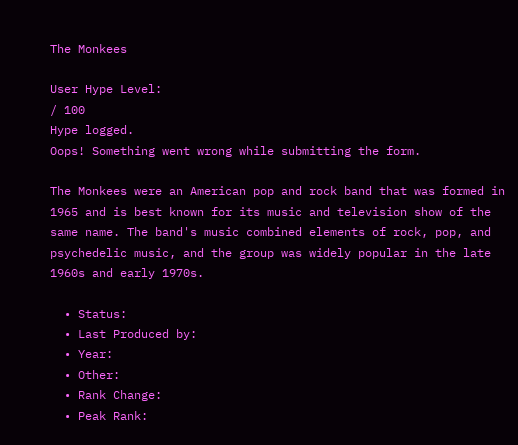The Monkees

User Hype Level:
/ 100
Hype logged.
Oops! Something went wrong while submitting the form.

The Monkees were an American pop and rock band that was formed in 1965 and is best known for its music and television show of the same name. The band's music combined elements of rock, pop, and psychedelic music, and the group was widely popular in the late 1960s and early 1970s.

  • Status:
  • Last Produced by:
  • Year:
  • Other:
  • Rank Change:
  • Peak Rank: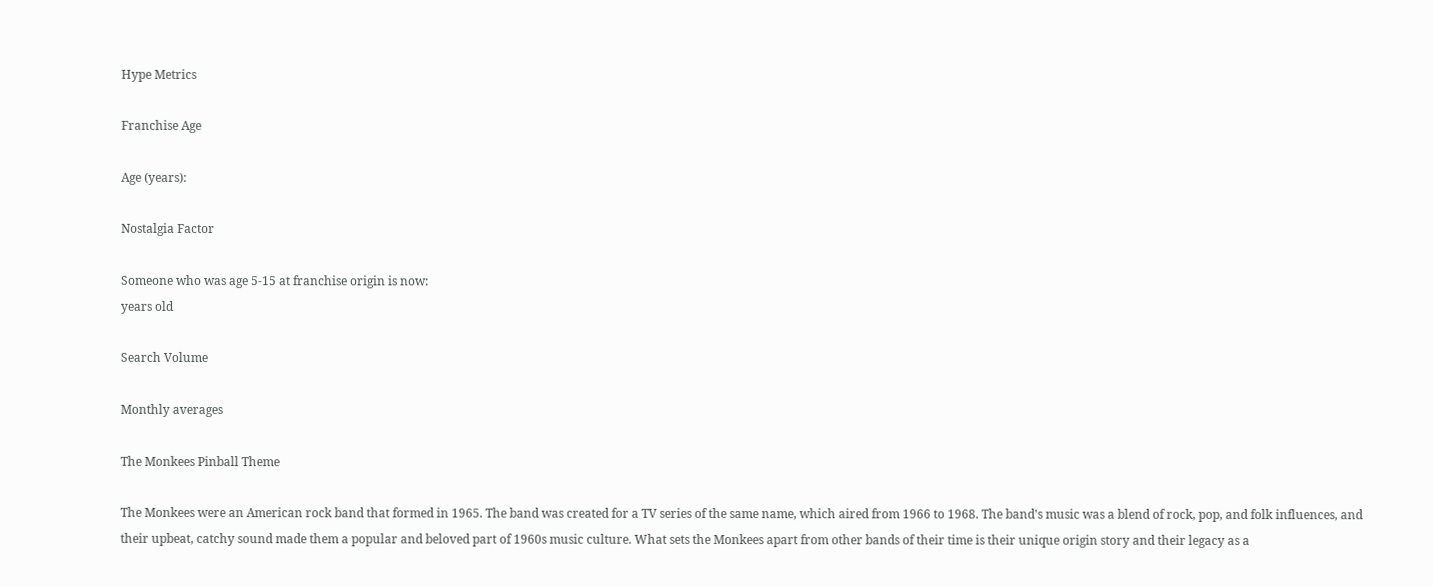Hype Metrics

Franchise Age

Age (years):

Nostalgia Factor

Someone who was age 5-15 at franchise origin is now:
years old

Search Volume

Monthly averages

The Monkees Pinball Theme

The Monkees were an American rock band that formed in 1965. The band was created for a TV series of the same name, which aired from 1966 to 1968. The band's music was a blend of rock, pop, and folk influences, and their upbeat, catchy sound made them a popular and beloved part of 1960s music culture. What sets the Monkees apart from other bands of their time is their unique origin story and their legacy as a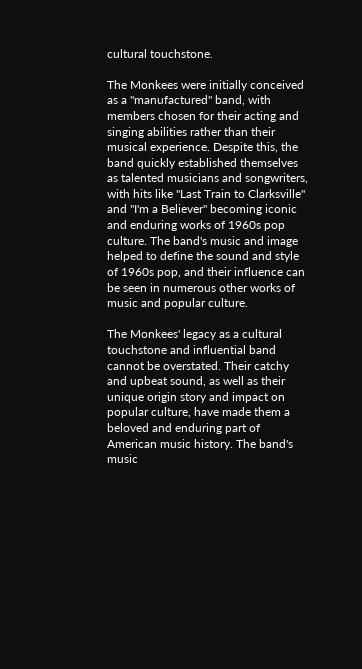cultural touchstone.

The Monkees were initially conceived as a "manufactured" band, with members chosen for their acting and singing abilities rather than their musical experience. Despite this, the band quickly established themselves as talented musicians and songwriters, with hits like "Last Train to Clarksville" and "I'm a Believer" becoming iconic and enduring works of 1960s pop culture. The band's music and image helped to define the sound and style of 1960s pop, and their influence can be seen in numerous other works of music and popular culture.

The Monkees' legacy as a cultural touchstone and influential band cannot be overstated. Their catchy and upbeat sound, as well as their unique origin story and impact on popular culture, have made them a beloved and enduring part of American music history. The band's music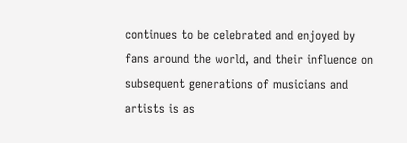continues to be celebrated and enjoyed by fans around the world, and their influence on subsequent generations of musicians and artists is as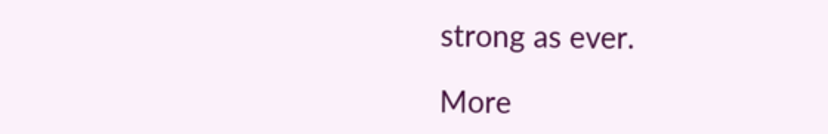strong as ever.

More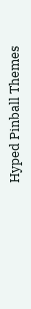Hyped Pinball Themes